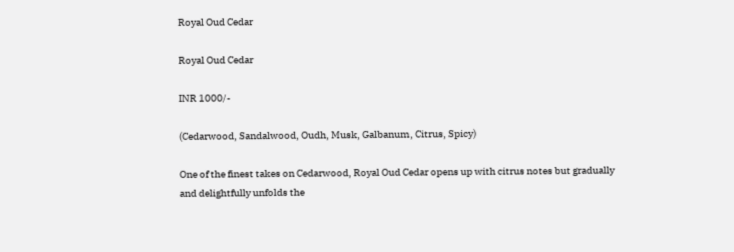Royal Oud Cedar

Royal Oud Cedar

INR 1000/-

(Cedarwood, Sandalwood, Oudh, Musk, Galbanum, Citrus, Spicy)

One of the finest takes on Cedarwood, Royal Oud Cedar opens up with citrus notes but gradually and delightfully unfolds the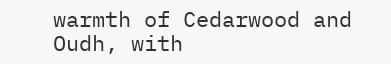warmth of Cedarwood and Oudh, with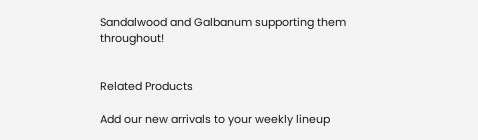Sandalwood and Galbanum supporting them throughout!


Related Products

Add our new arrivals to your weekly lineup